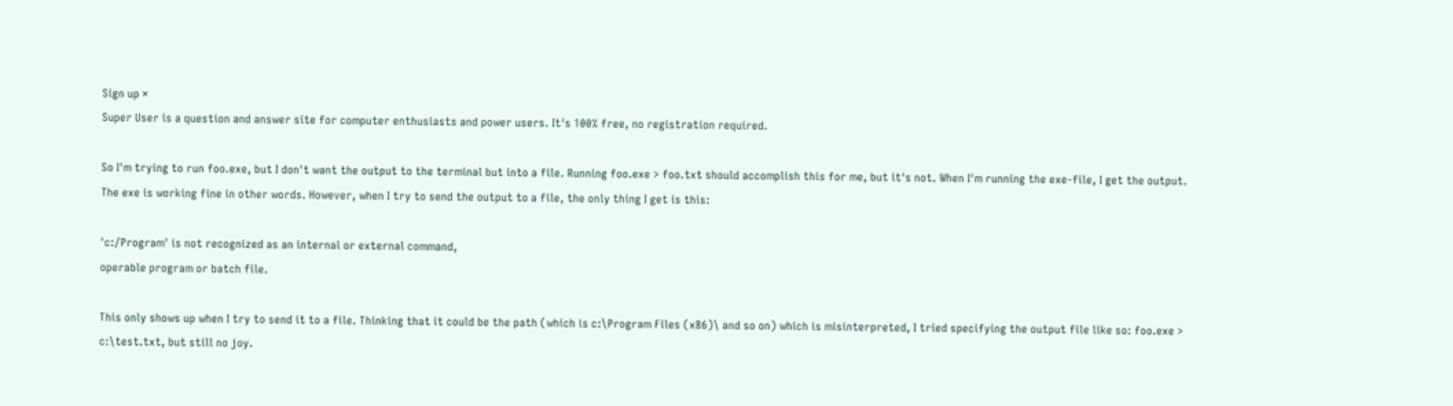Sign up ×
Super User is a question and answer site for computer enthusiasts and power users. It's 100% free, no registration required.

So I'm trying to run foo.exe, but I don't want the output to the terminal but into a file. Running foo.exe > foo.txt should accomplish this for me, but it's not. When I'm running the exe-file, I get the output. The exe is working fine in other words. However, when I try to send the output to a file, the only thing I get is this:

'c:/Program' is not recognized as an internal or external command,
operable program or batch file.

This only shows up when I try to send it to a file. Thinking that it could be the path (which is c:\Program Files (x86)\ and so on) which is misinterpreted, I tried specifying the output file like so: foo.exe > c:\test.txt, but still no joy.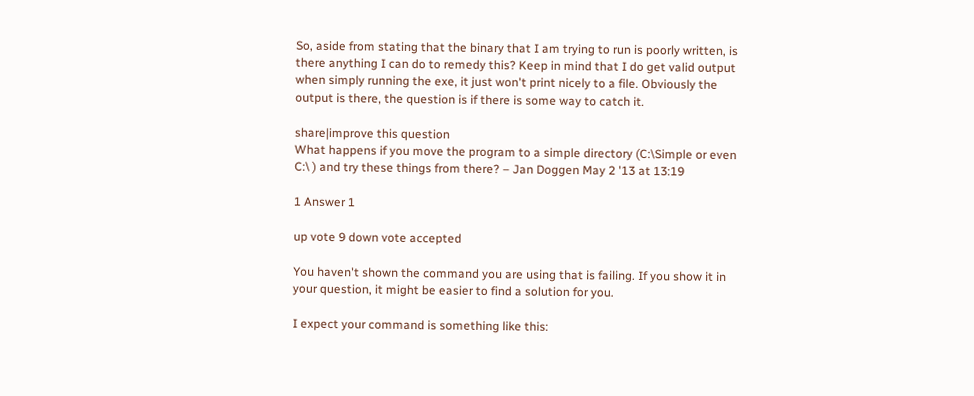So, aside from stating that the binary that I am trying to run is poorly written, is there anything I can do to remedy this? Keep in mind that I do get valid output when simply running the exe, it just won't print nicely to a file. Obviously the output is there, the question is if there is some way to catch it.

share|improve this question
What happens if you move the program to a simple directory (C:\Simple or even C:\ ) and try these things from there? – Jan Doggen May 2 '13 at 13:19

1 Answer 1

up vote 9 down vote accepted

You haven't shown the command you are using that is failing. If you show it in your question, it might be easier to find a solution for you.

I expect your command is something like this: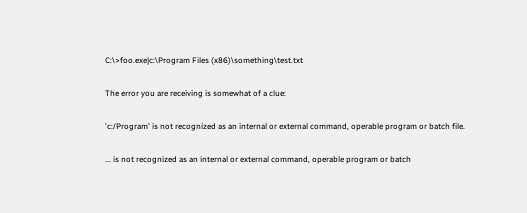C:\>foo.exe|c:\Program Files (x86)\something\test.txt

The error you are receiving is somewhat of a clue:

'c:/Program' is not recognized as an internal or external command, operable program or batch file.

... is not recognized as an internal or external command, operable program or batch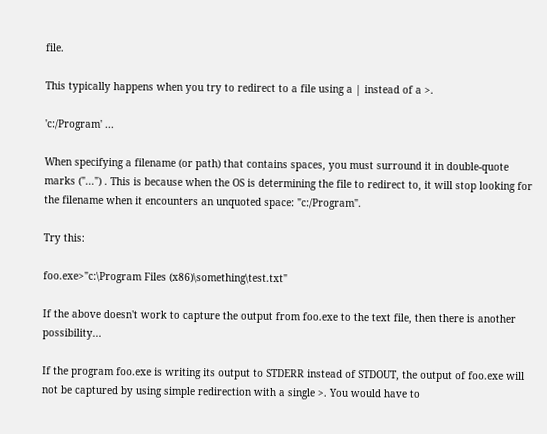file.

This typically happens when you try to redirect to a file using a | instead of a >.

'c:/Program' ...

When specifying a filename (or path) that contains spaces, you must surround it in double-quote marks ("...") . This is because when the OS is determining the file to redirect to, it will stop looking for the filename when it encounters an unquoted space: "c:/Program".

Try this:

foo.exe>"c:\Program Files (x86)\something\test.txt"

If the above doesn't work to capture the output from foo.exe to the text file, then there is another possibility...

If the program foo.exe is writing its output to STDERR instead of STDOUT, the output of foo.exe will not be captured by using simple redirection with a single >. You would have to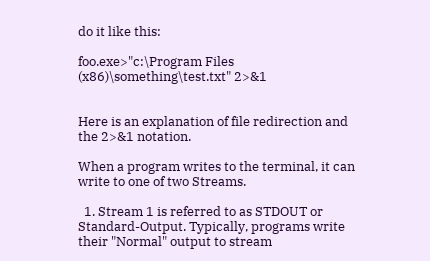do it like this:

foo.exe>"c:\Program Files (x86)\something\test.txt" 2>&1


Here is an explanation of file redirection and the 2>&1 notation.

When a program writes to the terminal, it can write to one of two Streams.

  1. Stream 1 is referred to as STDOUT or Standard-Output. Typically, programs write their "Normal" output to stream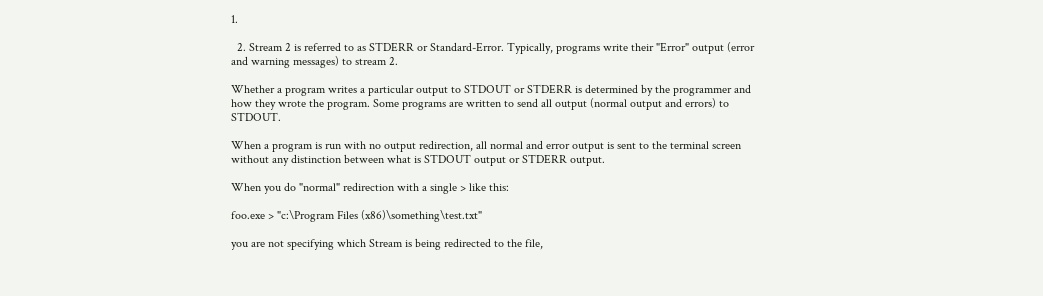1.

  2. Stream 2 is referred to as STDERR or Standard-Error. Typically, programs write their "Error" output (error and warning messages) to stream 2.

Whether a program writes a particular output to STDOUT or STDERR is determined by the programmer and how they wrote the program. Some programs are written to send all output (normal output and errors) to STDOUT.

When a program is run with no output redirection, all normal and error output is sent to the terminal screen without any distinction between what is STDOUT output or STDERR output.

When you do "normal" redirection with a single > like this:

foo.exe > "c:\Program Files (x86)\something\test.txt"

you are not specifying which Stream is being redirected to the file,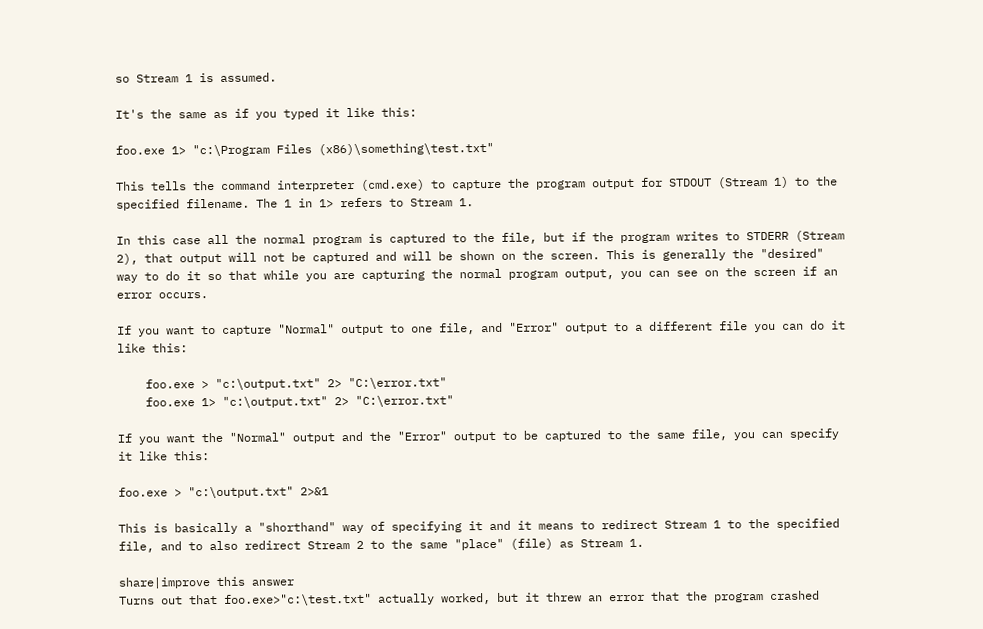so Stream 1 is assumed.

It's the same as if you typed it like this:

foo.exe 1> "c:\Program Files (x86)\something\test.txt"

This tells the command interpreter (cmd.exe) to capture the program output for STDOUT (Stream 1) to the specified filename. The 1 in 1> refers to Stream 1.

In this case all the normal program is captured to the file, but if the program writes to STDERR (Stream 2), that output will not be captured and will be shown on the screen. This is generally the "desired" way to do it so that while you are capturing the normal program output, you can see on the screen if an error occurs.

If you want to capture "Normal" output to one file, and "Error" output to a different file you can do it like this:

    foo.exe > "c:\output.txt" 2> "C:\error.txt"
    foo.exe 1> "c:\output.txt" 2> "C:\error.txt"

If you want the "Normal" output and the "Error" output to be captured to the same file, you can specify it like this:

foo.exe > "c:\output.txt" 2>&1

This is basically a "shorthand" way of specifying it and it means to redirect Stream 1 to the specified file, and to also redirect Stream 2 to the same "place" (file) as Stream 1.

share|improve this answer
Turns out that foo.exe>"c:\test.txt" actually worked, but it threw an error that the program crashed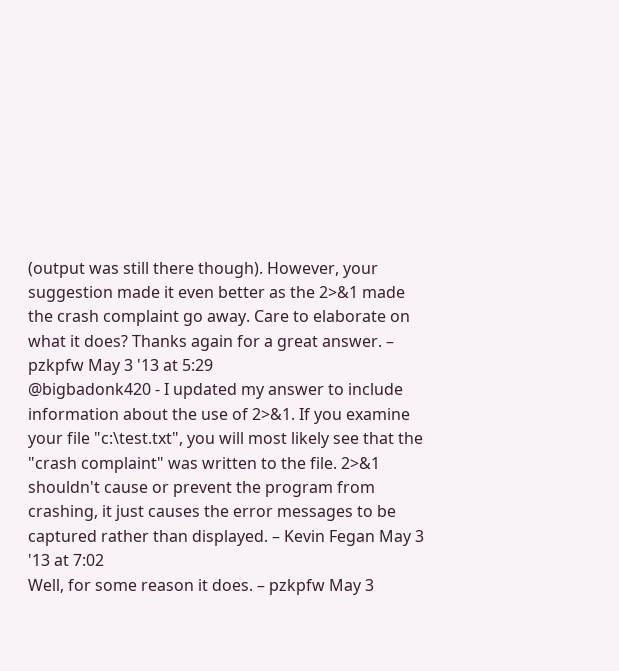(output was still there though). However, your suggestion made it even better as the 2>&1 made the crash complaint go away. Care to elaborate on what it does? Thanks again for a great answer. – pzkpfw May 3 '13 at 5:29
@bigbadonk420 - I updated my answer to include information about the use of 2>&1. If you examine your file "c:\test.txt", you will most likely see that the "crash complaint" was written to the file. 2>&1 shouldn't cause or prevent the program from crashing, it just causes the error messages to be captured rather than displayed. – Kevin Fegan May 3 '13 at 7:02
Well, for some reason it does. – pzkpfw May 3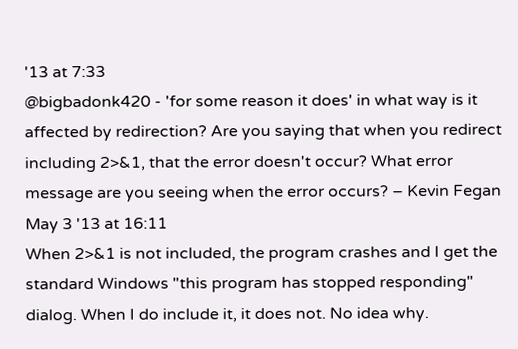'13 at 7:33
@bigbadonk420 - 'for some reason it does' in what way is it affected by redirection? Are you saying that when you redirect including 2>&1, that the error doesn't occur? What error message are you seeing when the error occurs? – Kevin Fegan May 3 '13 at 16:11
When 2>&1 is not included, the program crashes and I get the standard Windows "this program has stopped responding" dialog. When I do include it, it does not. No idea why.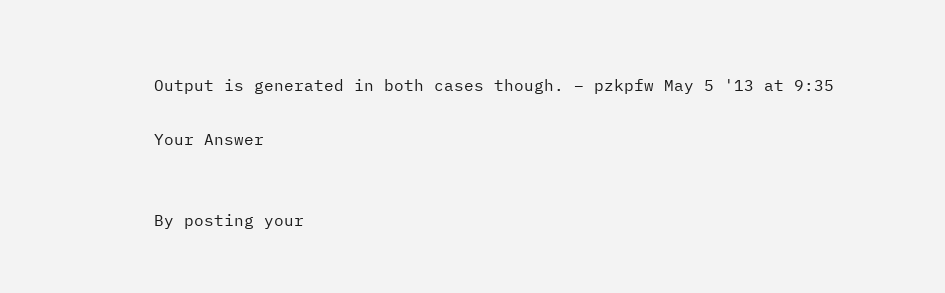Output is generated in both cases though. – pzkpfw May 5 '13 at 9:35

Your Answer


By posting your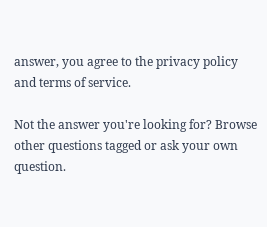answer, you agree to the privacy policy and terms of service.

Not the answer you're looking for? Browse other questions tagged or ask your own question.